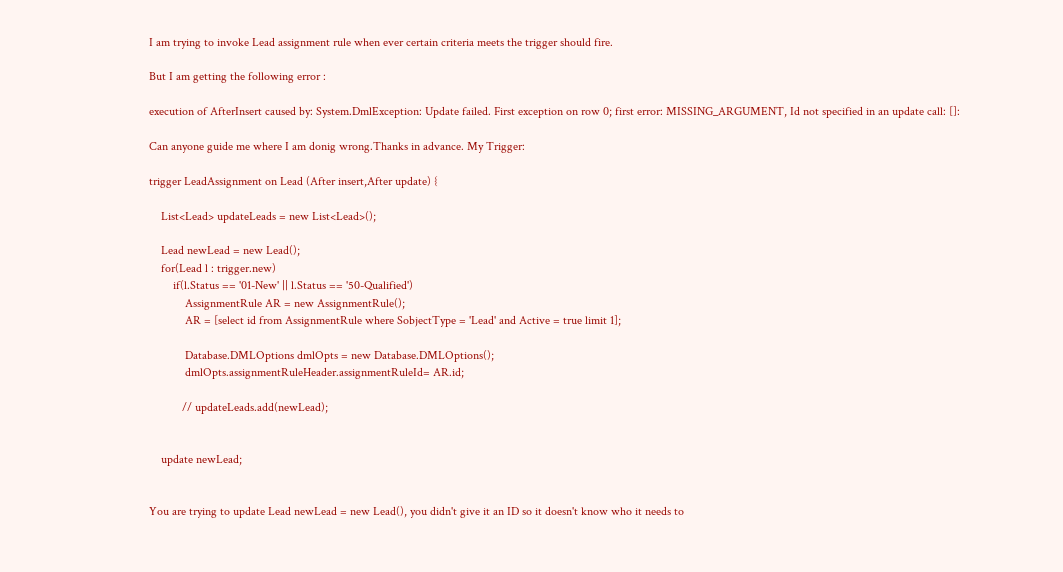I am trying to invoke Lead assignment rule when ever certain criteria meets the trigger should fire.

But I am getting the following error :

execution of AfterInsert caused by: System.DmlException: Update failed. First exception on row 0; first error: MISSING_ARGUMENT, Id not specified in an update call: []:

Can anyone guide me where I am donig wrong.Thanks in advance. My Trigger:

trigger LeadAssignment on Lead (After insert,After update) {

    List<Lead> updateLeads = new List<Lead>();

    Lead newLead = new Lead();
    for(Lead l : trigger.new)
        if(l.Status == '01-New' || l.Status == '50-Qualified')
            AssignmentRule AR = new AssignmentRule();
            AR = [select id from AssignmentRule where SobjectType = 'Lead' and Active = true limit 1];

            Database.DMLOptions dmlOpts = new Database.DMLOptions();
            dmlOpts.assignmentRuleHeader.assignmentRuleId= AR.id;

           // updateLeads.add(newLead);


    update newLead;


You are trying to update Lead newLead = new Lead(), you didn't give it an ID so it doesn't know who it needs to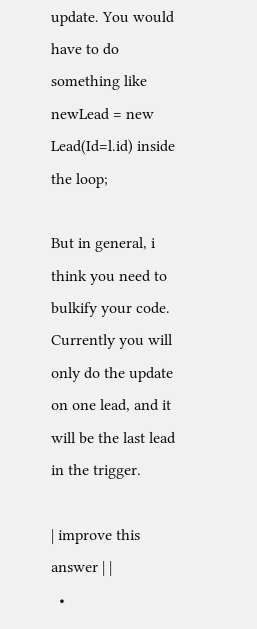update. You would have to do something like newLead = new Lead(Id=l.id) inside the loop;

But in general, i think you need to bulkify your code. Currently you will only do the update on one lead, and it will be the last lead in the trigger.

| improve this answer | |
  •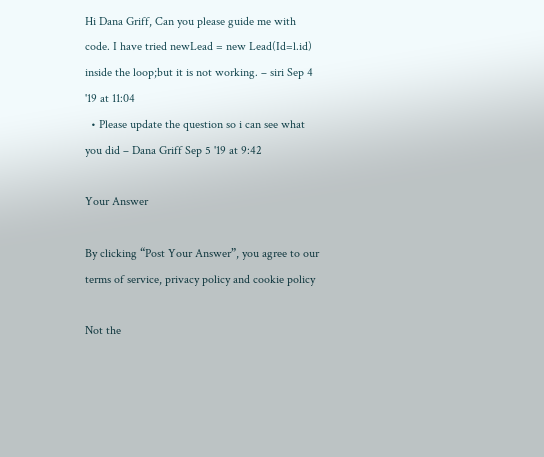Hi Dana Griff, Can you please guide me with code. I have tried newLead = new Lead(Id=l.id) inside the loop;but it is not working. – siri Sep 4 '19 at 11:04
  • Please update the question so i can see what you did – Dana Griff Sep 5 '19 at 9:42

Your Answer

By clicking “Post Your Answer”, you agree to our terms of service, privacy policy and cookie policy

Not the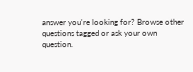answer you're looking for? Browse other questions tagged or ask your own question.